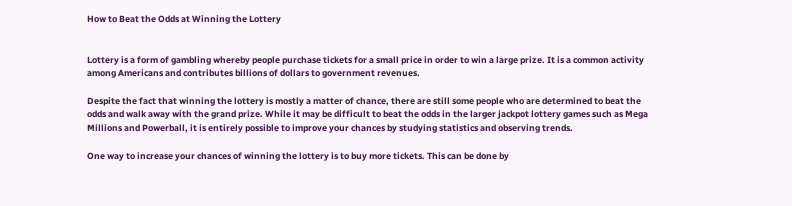How to Beat the Odds at Winning the Lottery


Lottery is a form of gambling whereby people purchase tickets for a small price in order to win a large prize. It is a common activity among Americans and contributes billions of dollars to government revenues.

Despite the fact that winning the lottery is mostly a matter of chance, there are still some people who are determined to beat the odds and walk away with the grand prize. While it may be difficult to beat the odds in the larger jackpot lottery games such as Mega Millions and Powerball, it is entirely possible to improve your chances by studying statistics and observing trends.

One way to increase your chances of winning the lottery is to buy more tickets. This can be done by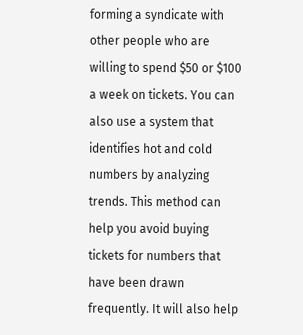forming a syndicate with other people who are willing to spend $50 or $100 a week on tickets. You can also use a system that identifies hot and cold numbers by analyzing trends. This method can help you avoid buying tickets for numbers that have been drawn frequently. It will also help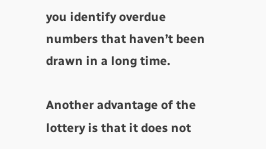you identify overdue numbers that haven’t been drawn in a long time.

Another advantage of the lottery is that it does not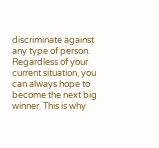discriminate against any type of person. Regardless of your current situation, you can always hope to become the next big winner. This is why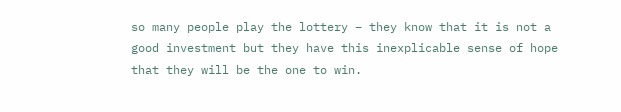so many people play the lottery – they know that it is not a good investment but they have this inexplicable sense of hope that they will be the one to win.